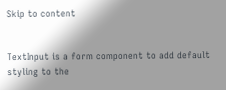Skip to content


TextInput is a form component to add default styling to the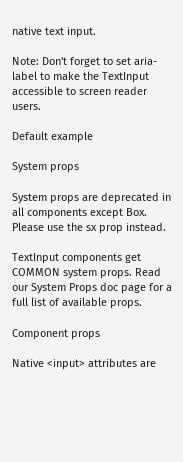native text input.

Note: Don't forget to set aria-label to make the TextInput accessible to screen reader users.

Default example

System props

System props are deprecated in all components except Box. Please use the sx prop instead.

TextInput components get COMMON system props. Read our System Props doc page for a full list of available props.

Component props

Native <input> attributes are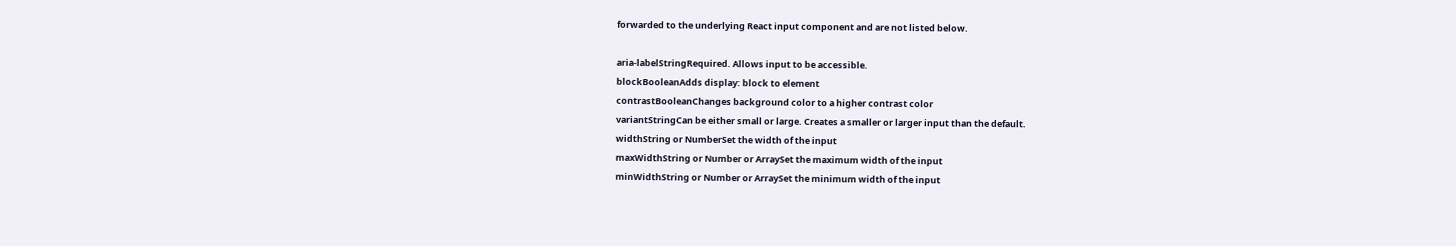forwarded to the underlying React input component and are not listed below.

aria-labelStringRequired. Allows input to be accessible.
blockBooleanAdds display: block to element
contrastBooleanChanges background color to a higher contrast color
variantStringCan be either small or large. Creates a smaller or larger input than the default.
widthString or NumberSet the width of the input
maxWidthString or Number or ArraySet the maximum width of the input
minWidthString or Number or ArraySet the minimum width of the input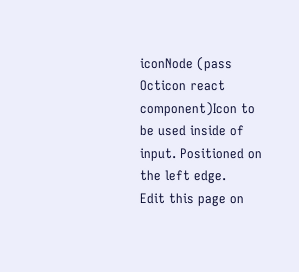iconNode (pass Octicon react component)Icon to be used inside of input. Positioned on the left edge.
Edit this page on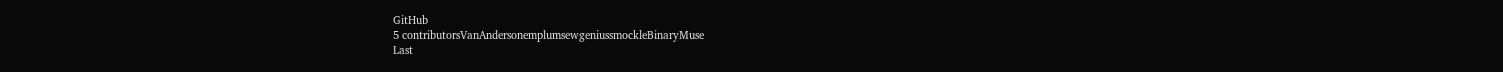GitHub
5 contributorsVanAndersonemplumsewgeniussmockleBinaryMuse
Last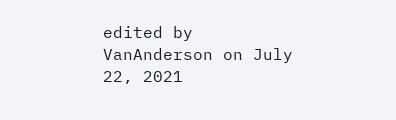edited by VanAnderson on July 22, 2021